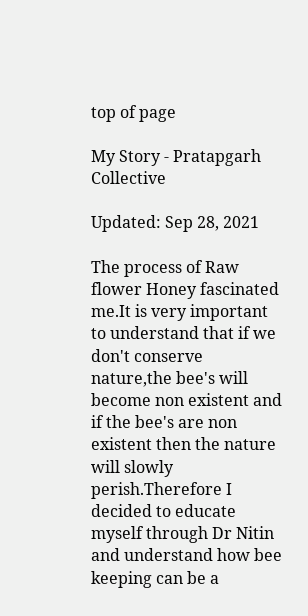top of page

My Story - Pratapgarh Collective

Updated: Sep 28, 2021

The process of Raw flower Honey fascinated me.It is very important to understand that if we don't conserve nature,the bee's will become non existent and if the bee's are non existent then the nature will slowly perish.Therefore I decided to educate myself through Dr Nitin and understand how bee keeping can be a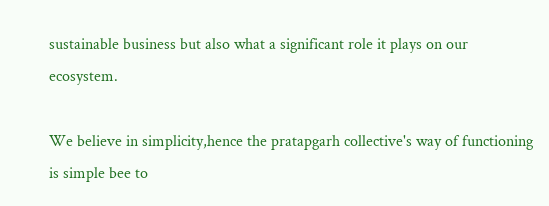sustainable business but also what a significant role it plays on our ecosystem.

We believe in simplicity,hence the pratapgarh collective's way of functioning is simple bee to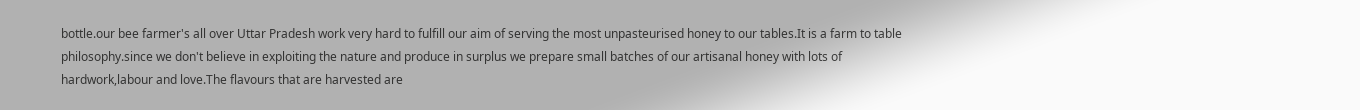bottle.our bee farmer's all over Uttar Pradesh work very hard to fulfill our aim of serving the most unpasteurised honey to our tables.It is a farm to table philosophy.since we don't believe in exploiting the nature and produce in surplus we prepare small batches of our artisanal honey with lots of hardwork,labour and love.The flavours that are harvested are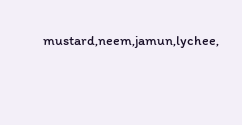mustard,neem,jamun,lychee,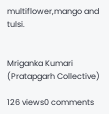multiflower,mango and tulsi.


Mriganka Kumari (Pratapgarh Collective)

126 views0 comments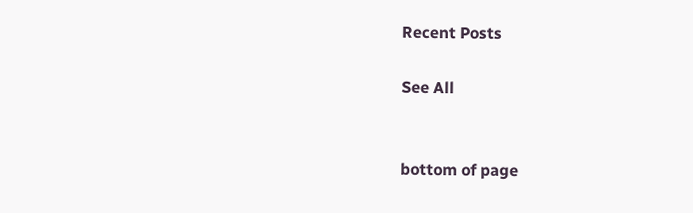Recent Posts

See All


bottom of page